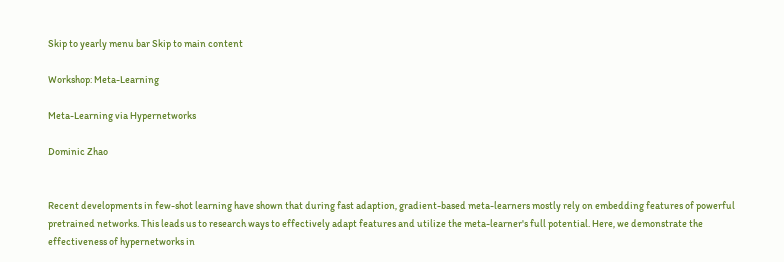Skip to yearly menu bar Skip to main content

Workshop: Meta-Learning

Meta-Learning via Hypernetworks

Dominic Zhao


Recent developments in few-shot learning have shown that during fast adaption, gradient-based meta-learners mostly rely on embedding features of powerful pretrained networks. This leads us to research ways to effectively adapt features and utilize the meta-learner's full potential. Here, we demonstrate the effectiveness of hypernetworks in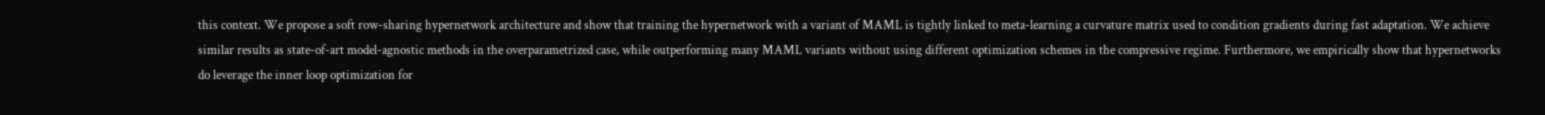this context. We propose a soft row-sharing hypernetwork architecture and show that training the hypernetwork with a variant of MAML is tightly linked to meta-learning a curvature matrix used to condition gradients during fast adaptation. We achieve similar results as state-of-art model-agnostic methods in the overparametrized case, while outperforming many MAML variants without using different optimization schemes in the compressive regime. Furthermore, we empirically show that hypernetworks do leverage the inner loop optimization for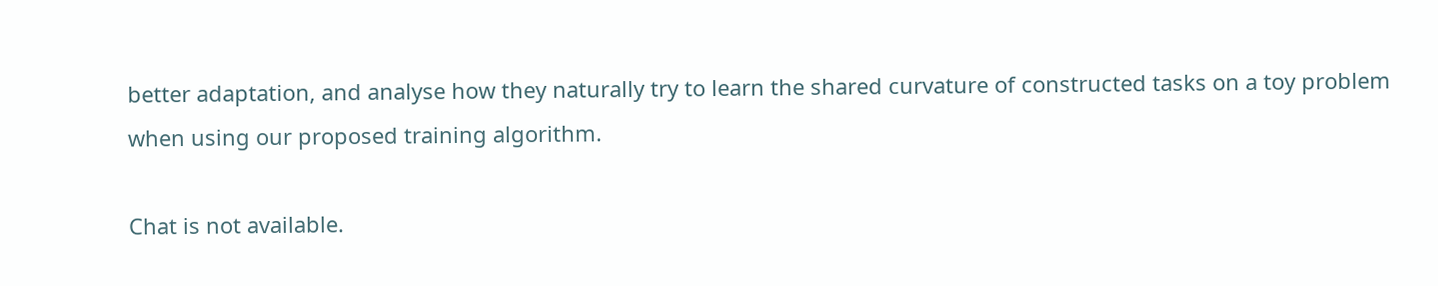better adaptation, and analyse how they naturally try to learn the shared curvature of constructed tasks on a toy problem when using our proposed training algorithm.

Chat is not available.